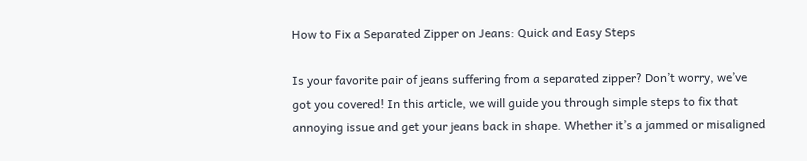How to Fix a Separated Zipper on Jeans: Quick and Easy Steps

Is your favorite pair of jeans suffering from a separated zipper? Don’t worry, we’ve got you covered! In this article, we will guide you through simple steps to fix that annoying issue and get your jeans back in shape. Whether it’s a jammed or misaligned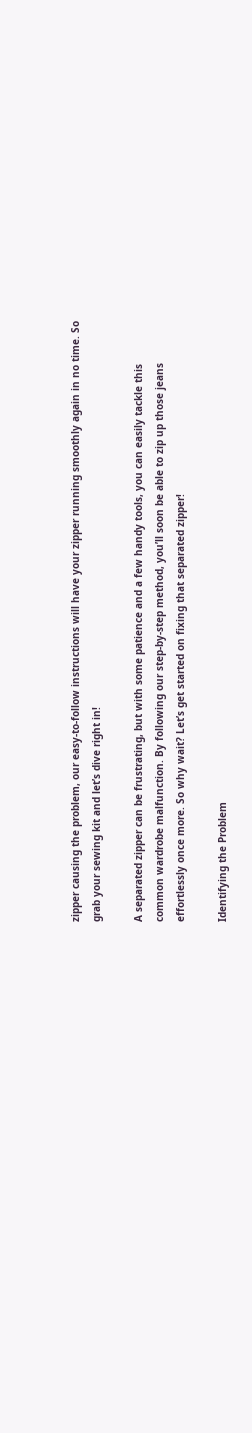zipper causing the problem, our easy-to-follow instructions will have your zipper running smoothly again in no time. So grab your sewing kit and let’s dive right in!

A separated zipper can be frustrating, but with some patience and a few handy tools, you can easily tackle this common wardrobe malfunction. By following our step-by-step method, you’ll soon be able to zip up those jeans effortlessly once more. So why wait? Let’s get started on fixing that separated zipper!

Identifying the Problem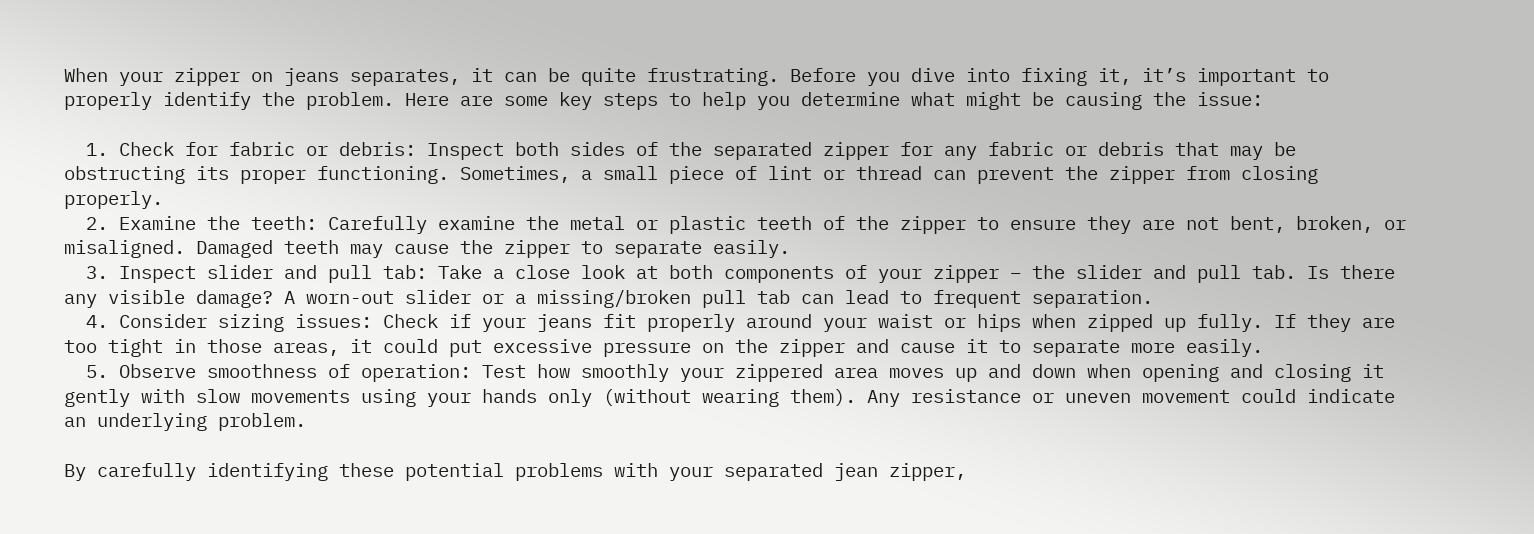When your zipper on jeans separates, it can be quite frustrating. Before you dive into fixing it, it’s important to properly identify the problem. Here are some key steps to help you determine what might be causing the issue:

  1. Check for fabric or debris: Inspect both sides of the separated zipper for any fabric or debris that may be obstructing its proper functioning. Sometimes, a small piece of lint or thread can prevent the zipper from closing properly.
  2. Examine the teeth: Carefully examine the metal or plastic teeth of the zipper to ensure they are not bent, broken, or misaligned. Damaged teeth may cause the zipper to separate easily.
  3. Inspect slider and pull tab: Take a close look at both components of your zipper – the slider and pull tab. Is there any visible damage? A worn-out slider or a missing/broken pull tab can lead to frequent separation.
  4. Consider sizing issues: Check if your jeans fit properly around your waist or hips when zipped up fully. If they are too tight in those areas, it could put excessive pressure on the zipper and cause it to separate more easily.
  5. Observe smoothness of operation: Test how smoothly your zippered area moves up and down when opening and closing it gently with slow movements using your hands only (without wearing them). Any resistance or uneven movement could indicate an underlying problem.

By carefully identifying these potential problems with your separated jean zipper,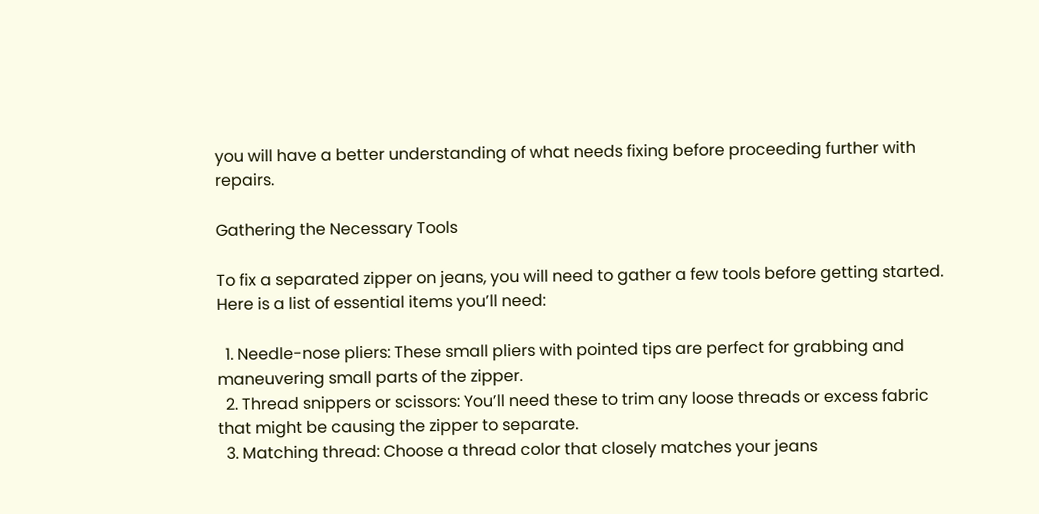you will have a better understanding of what needs fixing before proceeding further with repairs.

Gathering the Necessary Tools

To fix a separated zipper on jeans, you will need to gather a few tools before getting started. Here is a list of essential items you’ll need:

  1. Needle-nose pliers: These small pliers with pointed tips are perfect for grabbing and maneuvering small parts of the zipper.
  2. Thread snippers or scissors: You’ll need these to trim any loose threads or excess fabric that might be causing the zipper to separate.
  3. Matching thread: Choose a thread color that closely matches your jeans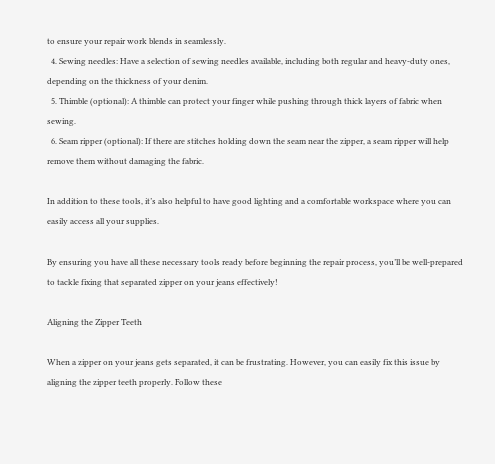to ensure your repair work blends in seamlessly.
  4. Sewing needles: Have a selection of sewing needles available, including both regular and heavy-duty ones, depending on the thickness of your denim.
  5. Thimble (optional): A thimble can protect your finger while pushing through thick layers of fabric when sewing.
  6. Seam ripper (optional): If there are stitches holding down the seam near the zipper, a seam ripper will help remove them without damaging the fabric.

In addition to these tools, it’s also helpful to have good lighting and a comfortable workspace where you can easily access all your supplies.

By ensuring you have all these necessary tools ready before beginning the repair process, you’ll be well-prepared to tackle fixing that separated zipper on your jeans effectively!

Aligning the Zipper Teeth

When a zipper on your jeans gets separated, it can be frustrating. However, you can easily fix this issue by aligning the zipper teeth properly. Follow these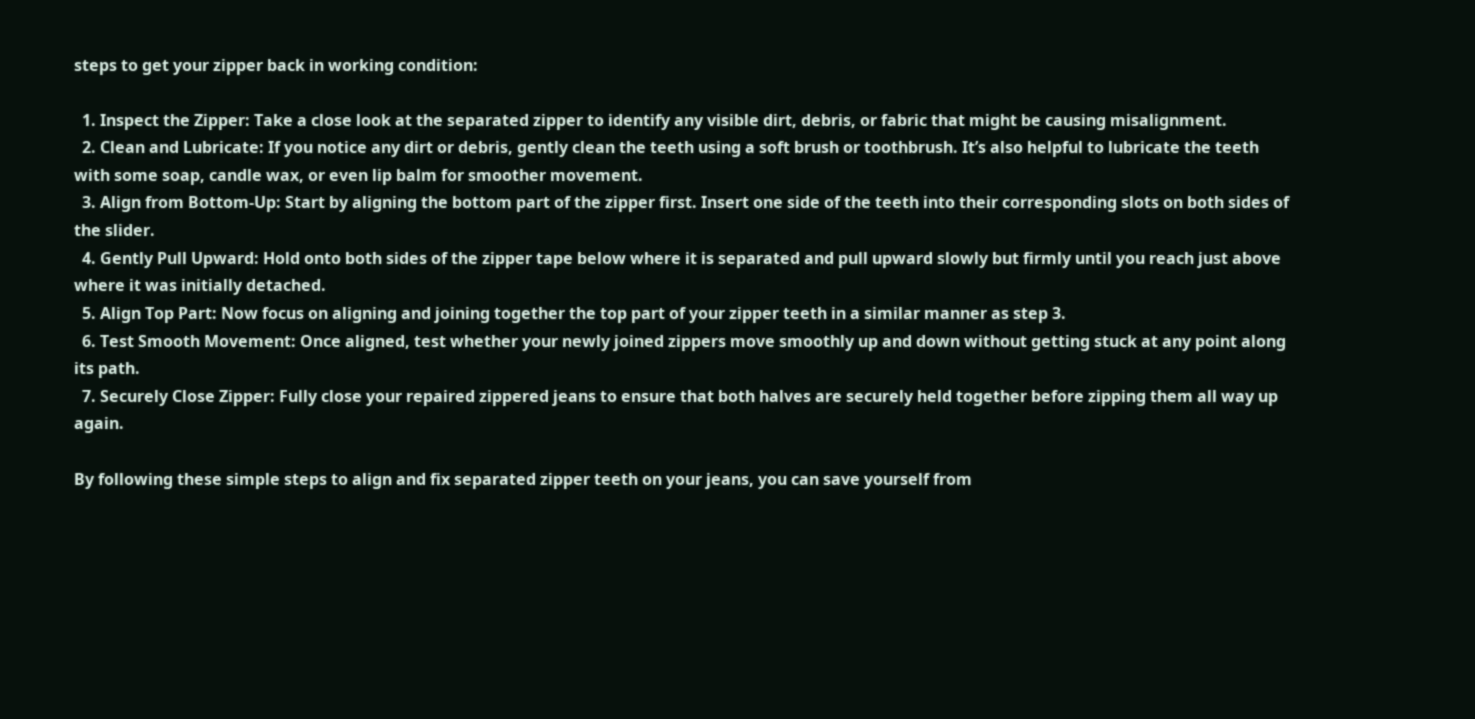steps to get your zipper back in working condition:

  1. Inspect the Zipper: Take a close look at the separated zipper to identify any visible dirt, debris, or fabric that might be causing misalignment.
  2. Clean and Lubricate: If you notice any dirt or debris, gently clean the teeth using a soft brush or toothbrush. It’s also helpful to lubricate the teeth with some soap, candle wax, or even lip balm for smoother movement.
  3. Align from Bottom-Up: Start by aligning the bottom part of the zipper first. Insert one side of the teeth into their corresponding slots on both sides of the slider.
  4. Gently Pull Upward: Hold onto both sides of the zipper tape below where it is separated and pull upward slowly but firmly until you reach just above where it was initially detached.
  5. Align Top Part: Now focus on aligning and joining together the top part of your zipper teeth in a similar manner as step 3.
  6. Test Smooth Movement: Once aligned, test whether your newly joined zippers move smoothly up and down without getting stuck at any point along its path.
  7. Securely Close Zipper: Fully close your repaired zippered jeans to ensure that both halves are securely held together before zipping them all way up again.

By following these simple steps to align and fix separated zipper teeth on your jeans, you can save yourself from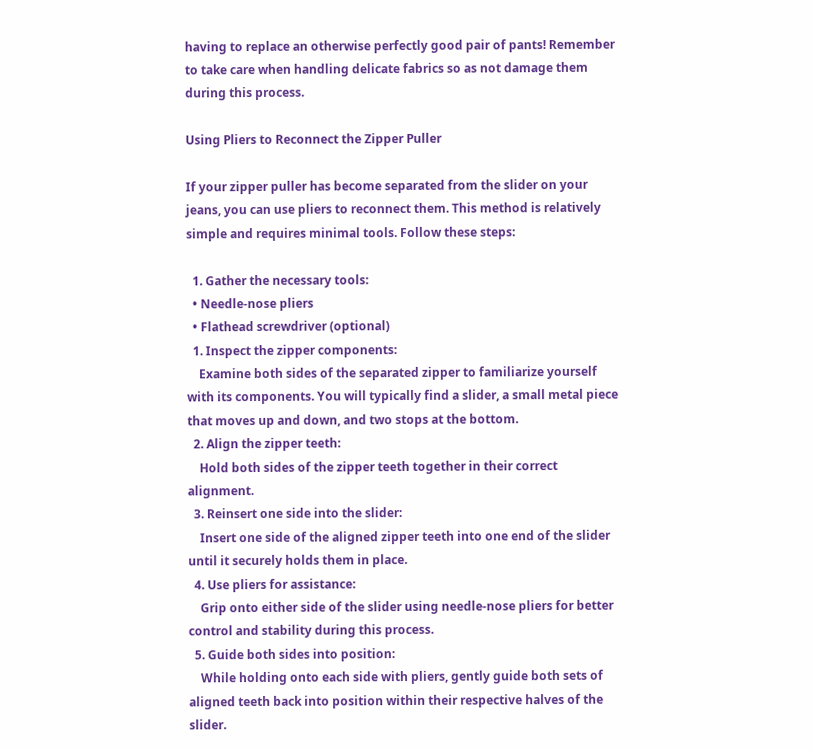having to replace an otherwise perfectly good pair of pants! Remember to take care when handling delicate fabrics so as not damage them during this process.

Using Pliers to Reconnect the Zipper Puller

If your zipper puller has become separated from the slider on your jeans, you can use pliers to reconnect them. This method is relatively simple and requires minimal tools. Follow these steps:

  1. Gather the necessary tools:
  • Needle-nose pliers
  • Flathead screwdriver (optional)
  1. Inspect the zipper components:
    Examine both sides of the separated zipper to familiarize yourself with its components. You will typically find a slider, a small metal piece that moves up and down, and two stops at the bottom.
  2. Align the zipper teeth:
    Hold both sides of the zipper teeth together in their correct alignment.
  3. Reinsert one side into the slider:
    Insert one side of the aligned zipper teeth into one end of the slider until it securely holds them in place.
  4. Use pliers for assistance:
    Grip onto either side of the slider using needle-nose pliers for better control and stability during this process.
  5. Guide both sides into position:
    While holding onto each side with pliers, gently guide both sets of aligned teeth back into position within their respective halves of the slider.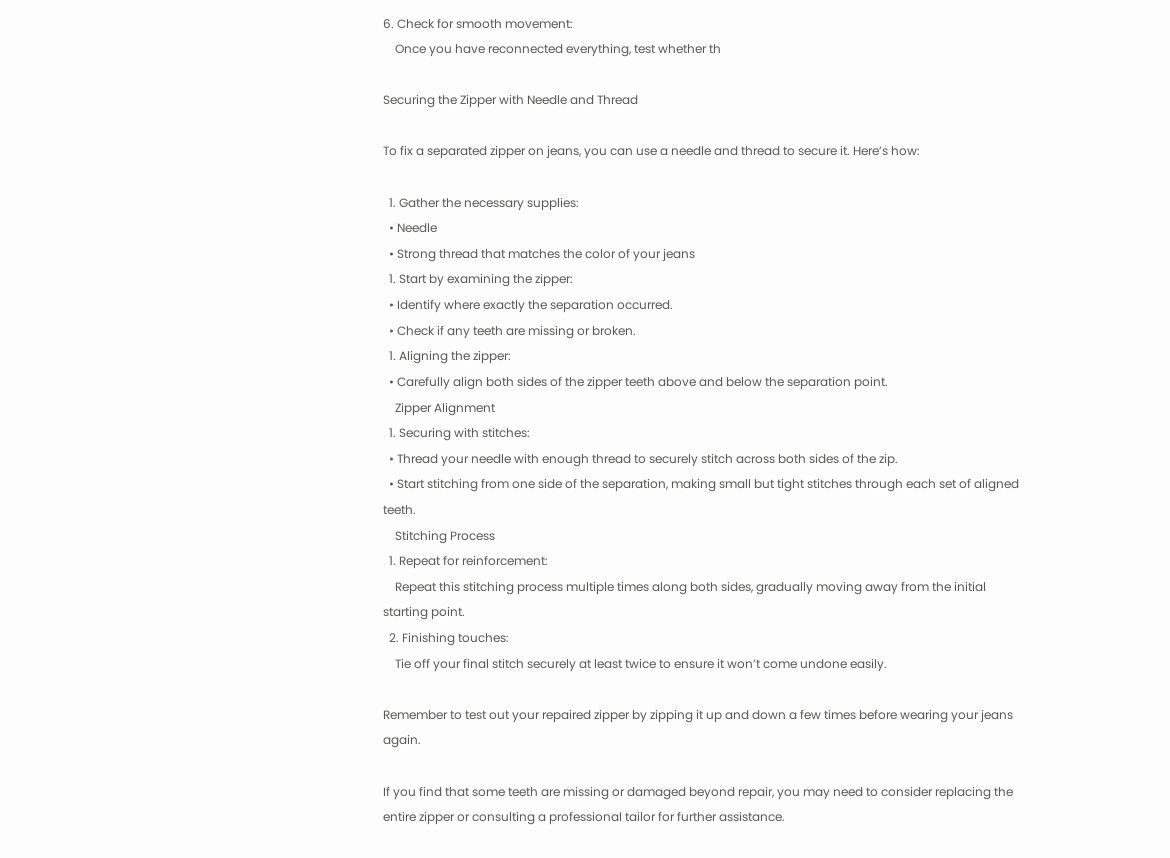6. Check for smooth movement:
    Once you have reconnected everything, test whether th

Securing the Zipper with Needle and Thread

To fix a separated zipper on jeans, you can use a needle and thread to secure it. Here’s how:

  1. Gather the necessary supplies:
  • Needle
  • Strong thread that matches the color of your jeans
  1. Start by examining the zipper:
  • Identify where exactly the separation occurred.
  • Check if any teeth are missing or broken.
  1. Aligning the zipper:
  • Carefully align both sides of the zipper teeth above and below the separation point.
    Zipper Alignment
  1. Securing with stitches:
  • Thread your needle with enough thread to securely stitch across both sides of the zip.
  • Start stitching from one side of the separation, making small but tight stitches through each set of aligned teeth.
    Stitching Process
  1. Repeat for reinforcement:
    Repeat this stitching process multiple times along both sides, gradually moving away from the initial starting point.
  2. Finishing touches:
    Tie off your final stitch securely at least twice to ensure it won’t come undone easily.

Remember to test out your repaired zipper by zipping it up and down a few times before wearing your jeans again.

If you find that some teeth are missing or damaged beyond repair, you may need to consider replacing the entire zipper or consulting a professional tailor for further assistance.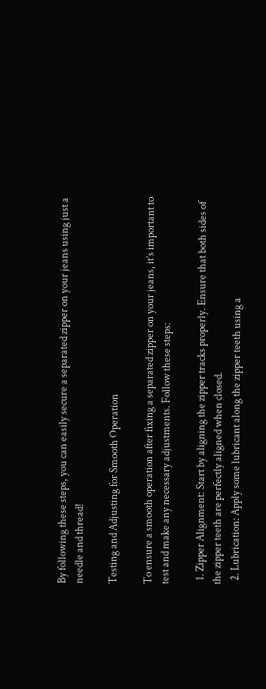By following these steps, you can easily secure a separated zipper on your jeans using just a needle and thread!

Testing and Adjusting for Smooth Operation

To ensure a smooth operation after fixing a separated zipper on your jeans, it’s important to test and make any necessary adjustments. Follow these steps:

  1. Zipper Alignment: Start by aligning the zipper tracks properly. Ensure that both sides of the zipper teeth are perfectly aligned when closed.
  2. Lubrication: Apply some lubricant along the zipper teeth using a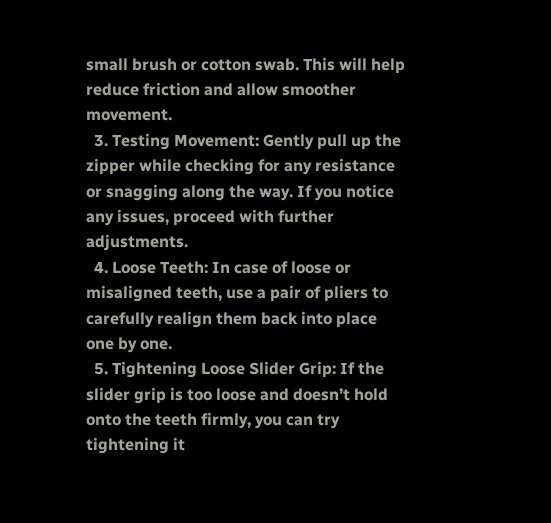small brush or cotton swab. This will help reduce friction and allow smoother movement.
  3. Testing Movement: Gently pull up the zipper while checking for any resistance or snagging along the way. If you notice any issues, proceed with further adjustments.
  4. Loose Teeth: In case of loose or misaligned teeth, use a pair of pliers to carefully realign them back into place one by one.
  5. Tightening Loose Slider Grip: If the slider grip is too loose and doesn’t hold onto the teeth firmly, you can try tightening it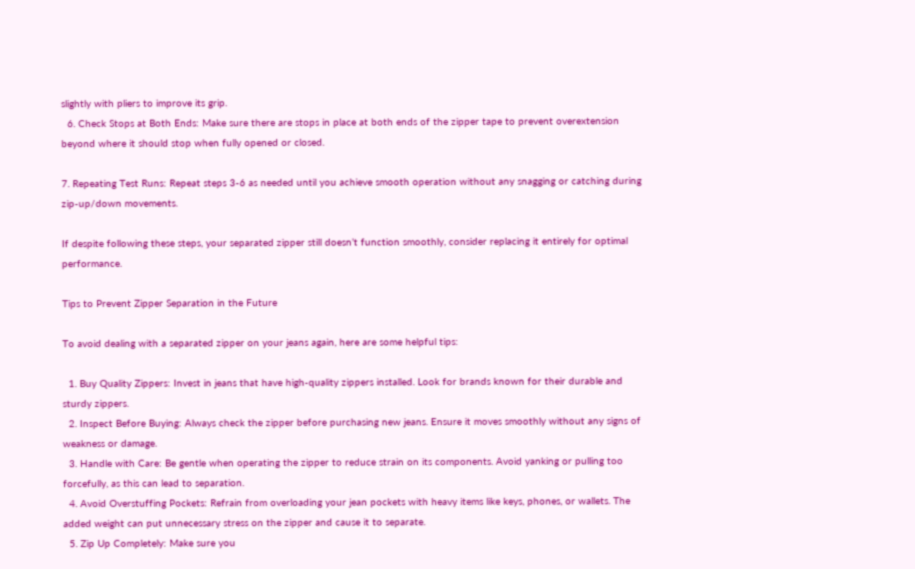slightly with pliers to improve its grip.
  6. Check Stops at Both Ends: Make sure there are stops in place at both ends of the zipper tape to prevent overextension beyond where it should stop when fully opened or closed.

7. Repeating Test Runs: Repeat steps 3-6 as needed until you achieve smooth operation without any snagging or catching during zip-up/down movements.

If despite following these steps, your separated zipper still doesn’t function smoothly, consider replacing it entirely for optimal performance.

Tips to Prevent Zipper Separation in the Future

To avoid dealing with a separated zipper on your jeans again, here are some helpful tips:

  1. Buy Quality Zippers: Invest in jeans that have high-quality zippers installed. Look for brands known for their durable and sturdy zippers.
  2. Inspect Before Buying: Always check the zipper before purchasing new jeans. Ensure it moves smoothly without any signs of weakness or damage.
  3. Handle with Care: Be gentle when operating the zipper to reduce strain on its components. Avoid yanking or pulling too forcefully, as this can lead to separation.
  4. Avoid Overstuffing Pockets: Refrain from overloading your jean pockets with heavy items like keys, phones, or wallets. The added weight can put unnecessary stress on the zipper and cause it to separate.
  5. Zip Up Completely: Make sure you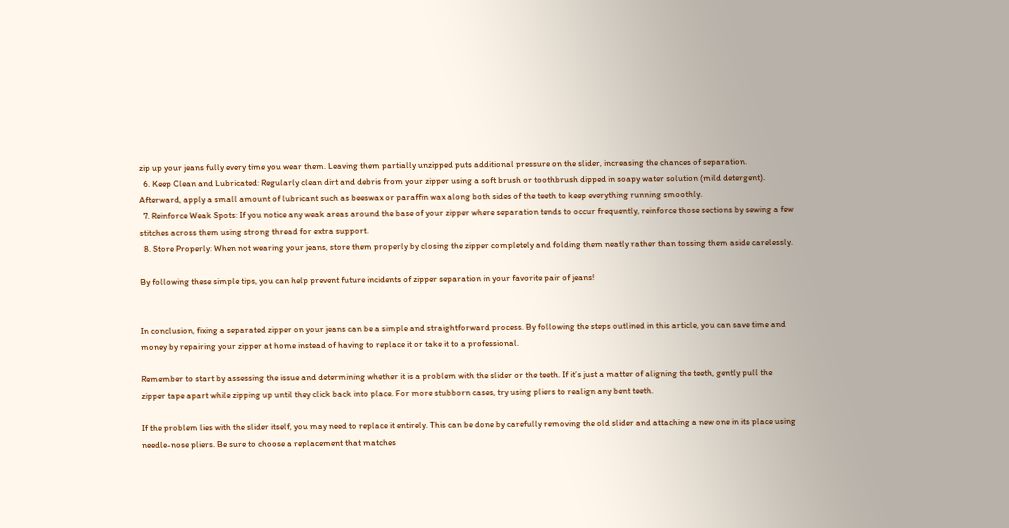zip up your jeans fully every time you wear them. Leaving them partially unzipped puts additional pressure on the slider, increasing the chances of separation.
  6. Keep Clean and Lubricated: Regularly clean dirt and debris from your zipper using a soft brush or toothbrush dipped in soapy water solution (mild detergent). Afterward, apply a small amount of lubricant such as beeswax or paraffin wax along both sides of the teeth to keep everything running smoothly.
  7. Reinforce Weak Spots: If you notice any weak areas around the base of your zipper where separation tends to occur frequently, reinforce those sections by sewing a few stitches across them using strong thread for extra support.
  8. Store Properly: When not wearing your jeans, store them properly by closing the zipper completely and folding them neatly rather than tossing them aside carelessly.

By following these simple tips, you can help prevent future incidents of zipper separation in your favorite pair of jeans!


In conclusion, fixing a separated zipper on your jeans can be a simple and straightforward process. By following the steps outlined in this article, you can save time and money by repairing your zipper at home instead of having to replace it or take it to a professional.

Remember to start by assessing the issue and determining whether it is a problem with the slider or the teeth. If it’s just a matter of aligning the teeth, gently pull the zipper tape apart while zipping up until they click back into place. For more stubborn cases, try using pliers to realign any bent teeth.

If the problem lies with the slider itself, you may need to replace it entirely. This can be done by carefully removing the old slider and attaching a new one in its place using needle-nose pliers. Be sure to choose a replacement that matches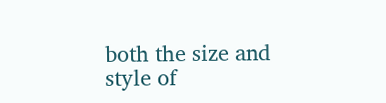both the size and style of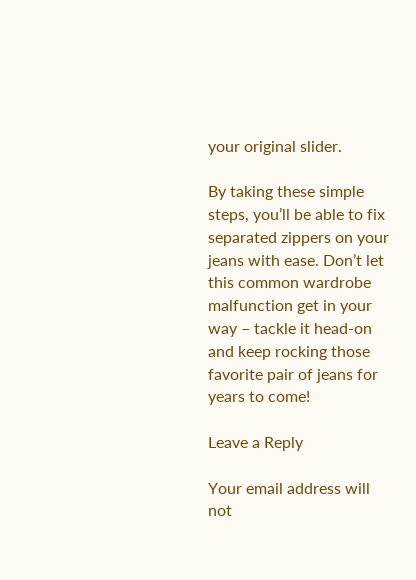your original slider.

By taking these simple steps, you’ll be able to fix separated zippers on your jeans with ease. Don’t let this common wardrobe malfunction get in your way – tackle it head-on and keep rocking those favorite pair of jeans for years to come!

Leave a Reply

Your email address will not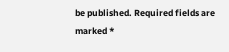be published. Required fields are marked *